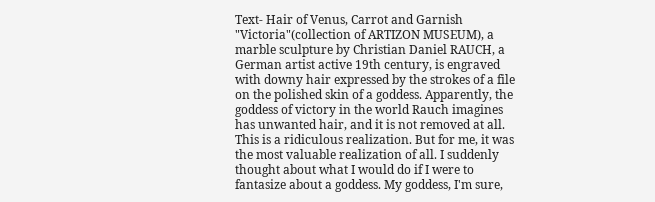Text- Hair of Venus, Carrot and Garnish
"Victoria"(collection of ARTIZON MUSEUM), a marble sculpture by Christian Daniel RAUCH, a German artist active 19th century, is engraved with downy hair expressed by the strokes of a file on the polished skin of a goddess. Apparently, the goddess of victory in the world Rauch imagines has unwanted hair, and it is not removed at all. This is a ridiculous realization. But for me, it was the most valuable realization of all. I suddenly thought about what I would do if I were to fantasize about a goddess. My goddess, I'm sure,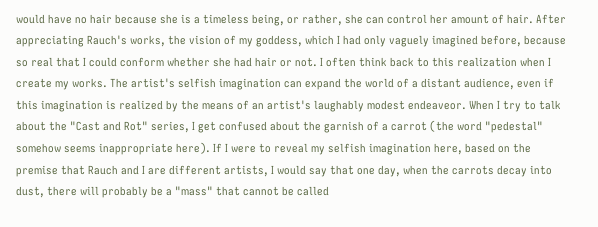would have no hair because she is a timeless being, or rather, she can control her amount of hair. After appreciating Rauch's works, the vision of my goddess, which I had only vaguely imagined before, because so real that I could conform whether she had hair or not. I often think back to this realization when I create my works. The artist's selfish imagination can expand the world of a distant audience, even if this imagination is realized by the means of an artist's laughably modest endeaveor. When I try to talk about the "Cast and Rot" series, I get confused about the garnish of a carrot (the word "pedestal" somehow seems inappropriate here). If I were to reveal my selfish imagination here, based on the premise that Rauch and I are different artists, I would say that one day, when the carrots decay into dust, there will probably be a "mass" that cannot be called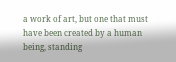a work of art, but one that must have been created by a human being, standing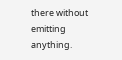there without emitting anything.